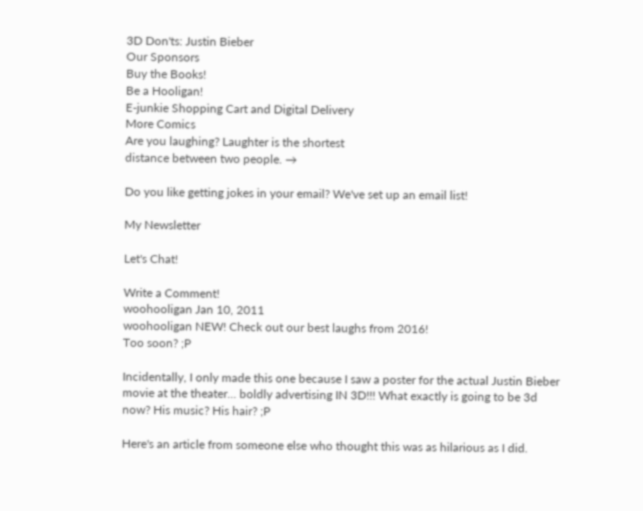3D Don'ts: Justin Bieber
Our Sponsors
Buy the Books!
Be a Hooligan!
E-junkie Shopping Cart and Digital Delivery
More Comics
Are you laughing? Laughter is the shortest
distance between two people. →

Do you like getting jokes in your email? We've set up an email list!

My Newsletter

Let's Chat!

Write a Comment!
woohooligan Jan 10, 2011
woohooligan NEW! Check out our best laughs from 2016!
Too soon? ;P

Incidentally, I only made this one because I saw a poster for the actual Justin Bieber movie at the theater... boldly advertising IN 3D!!! What exactly is going to be 3d now? His music? His hair? ;P

Here's an article from someone else who thought this was as hilarious as I did.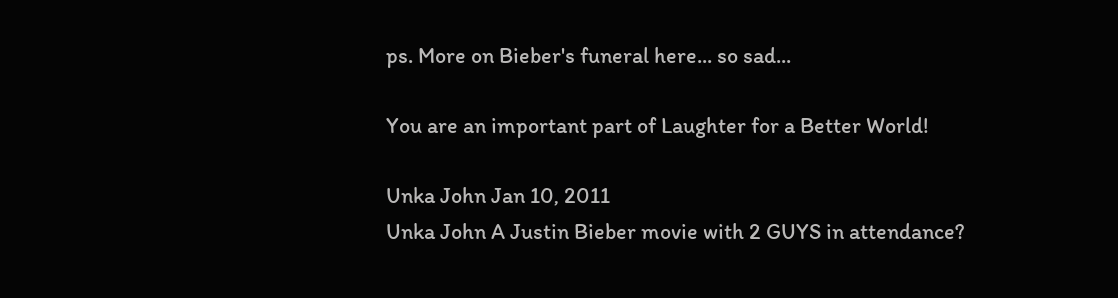ps. More on Bieber's funeral here... so sad...

You are an important part of Laughter for a Better World!

Unka John Jan 10, 2011
Unka John A Justin Bieber movie with 2 GUYS in attendance?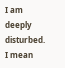I am deeply disturbed. I mean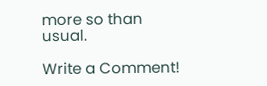more so than usual.

Write a Comment!